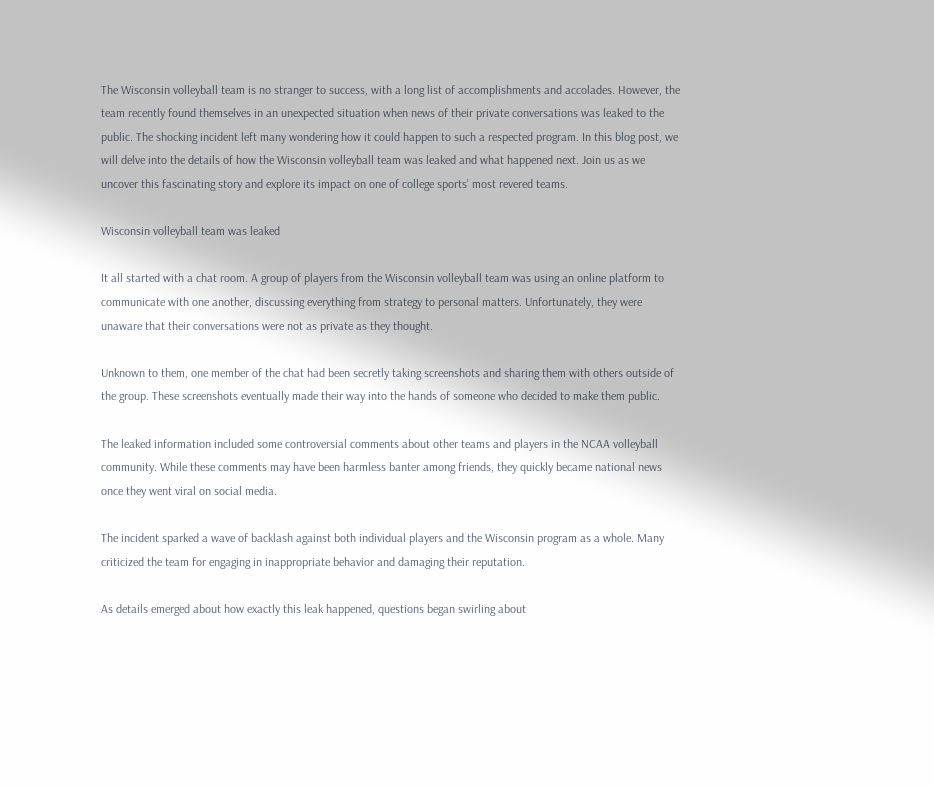The Wisconsin volleyball team is no stranger to success, with a long list of accomplishments and accolades. However, the team recently found themselves in an unexpected situation when news of their private conversations was leaked to the public. The shocking incident left many wondering how it could happen to such a respected program. In this blog post, we will delve into the details of how the Wisconsin volleyball team was leaked and what happened next. Join us as we uncover this fascinating story and explore its impact on one of college sports’ most revered teams.

Wisconsin volleyball team was leaked

It all started with a chat room. A group of players from the Wisconsin volleyball team was using an online platform to communicate with one another, discussing everything from strategy to personal matters. Unfortunately, they were unaware that their conversations were not as private as they thought.

Unknown to them, one member of the chat had been secretly taking screenshots and sharing them with others outside of the group. These screenshots eventually made their way into the hands of someone who decided to make them public.

The leaked information included some controversial comments about other teams and players in the NCAA volleyball community. While these comments may have been harmless banter among friends, they quickly became national news once they went viral on social media.

The incident sparked a wave of backlash against both individual players and the Wisconsin program as a whole. Many criticized the team for engaging in inappropriate behavior and damaging their reputation.

As details emerged about how exactly this leak happened, questions began swirling about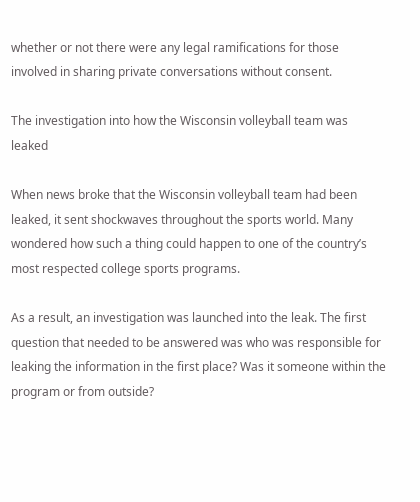whether or not there were any legal ramifications for those involved in sharing private conversations without consent.

The investigation into how the Wisconsin volleyball team was leaked

When news broke that the Wisconsin volleyball team had been leaked, it sent shockwaves throughout the sports world. Many wondered how such a thing could happen to one of the country’s most respected college sports programs.

As a result, an investigation was launched into the leak. The first question that needed to be answered was who was responsible for leaking the information in the first place? Was it someone within the program or from outside?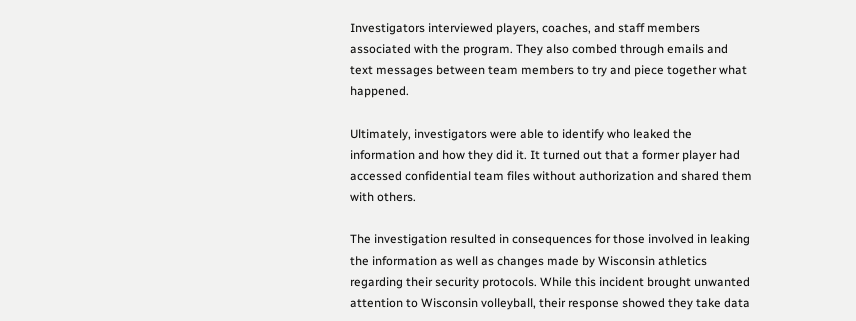Investigators interviewed players, coaches, and staff members associated with the program. They also combed through emails and text messages between team members to try and piece together what happened.

Ultimately, investigators were able to identify who leaked the information and how they did it. It turned out that a former player had accessed confidential team files without authorization and shared them with others.

The investigation resulted in consequences for those involved in leaking the information as well as changes made by Wisconsin athletics regarding their security protocols. While this incident brought unwanted attention to Wisconsin volleyball, their response showed they take data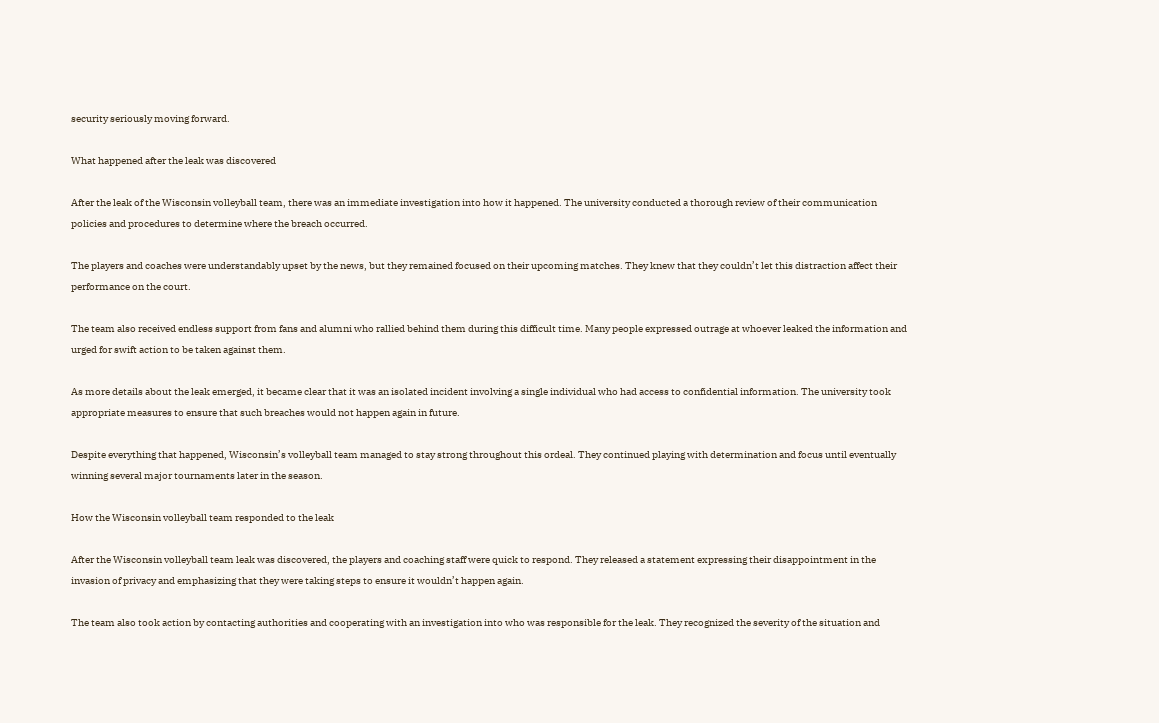security seriously moving forward.

What happened after the leak was discovered

After the leak of the Wisconsin volleyball team, there was an immediate investigation into how it happened. The university conducted a thorough review of their communication policies and procedures to determine where the breach occurred.

The players and coaches were understandably upset by the news, but they remained focused on their upcoming matches. They knew that they couldn’t let this distraction affect their performance on the court.

The team also received endless support from fans and alumni who rallied behind them during this difficult time. Many people expressed outrage at whoever leaked the information and urged for swift action to be taken against them.

As more details about the leak emerged, it became clear that it was an isolated incident involving a single individual who had access to confidential information. The university took appropriate measures to ensure that such breaches would not happen again in future.

Despite everything that happened, Wisconsin’s volleyball team managed to stay strong throughout this ordeal. They continued playing with determination and focus until eventually winning several major tournaments later in the season.

How the Wisconsin volleyball team responded to the leak

After the Wisconsin volleyball team leak was discovered, the players and coaching staff were quick to respond. They released a statement expressing their disappointment in the invasion of privacy and emphasizing that they were taking steps to ensure it wouldn’t happen again.

The team also took action by contacting authorities and cooperating with an investigation into who was responsible for the leak. They recognized the severity of the situation and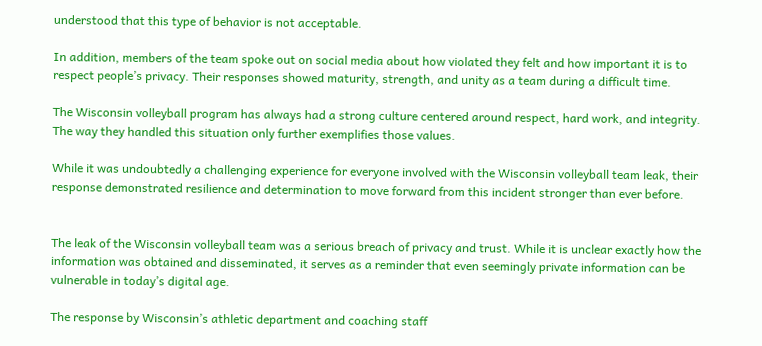understood that this type of behavior is not acceptable.

In addition, members of the team spoke out on social media about how violated they felt and how important it is to respect people’s privacy. Their responses showed maturity, strength, and unity as a team during a difficult time.

The Wisconsin volleyball program has always had a strong culture centered around respect, hard work, and integrity. The way they handled this situation only further exemplifies those values.

While it was undoubtedly a challenging experience for everyone involved with the Wisconsin volleyball team leak, their response demonstrated resilience and determination to move forward from this incident stronger than ever before.


The leak of the Wisconsin volleyball team was a serious breach of privacy and trust. While it is unclear exactly how the information was obtained and disseminated, it serves as a reminder that even seemingly private information can be vulnerable in today’s digital age.

The response by Wisconsin’s athletic department and coaching staff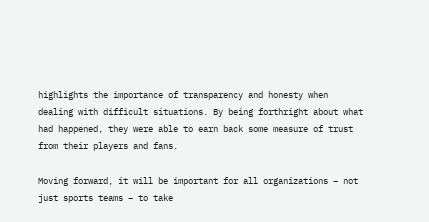highlights the importance of transparency and honesty when dealing with difficult situations. By being forthright about what had happened, they were able to earn back some measure of trust from their players and fans.

Moving forward, it will be important for all organizations – not just sports teams – to take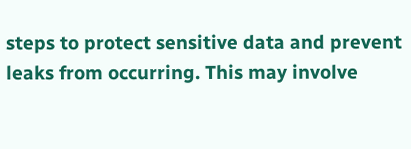steps to protect sensitive data and prevent leaks from occurring. This may involve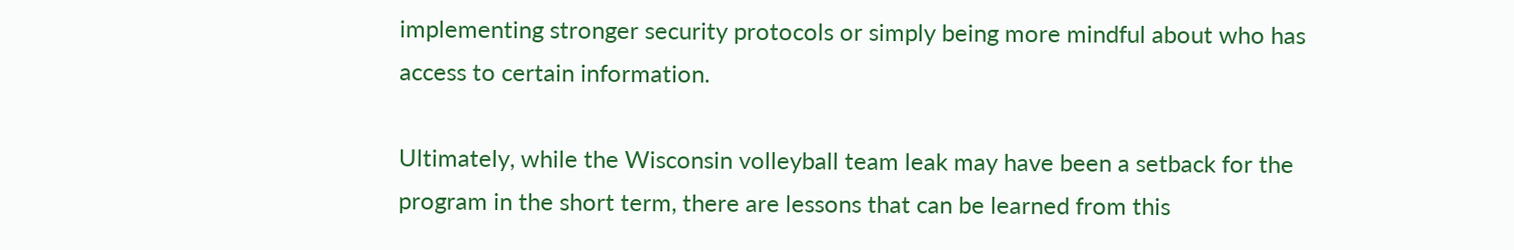implementing stronger security protocols or simply being more mindful about who has access to certain information.

Ultimately, while the Wisconsin volleyball team leak may have been a setback for the program in the short term, there are lessons that can be learned from this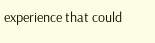experience that could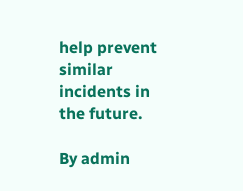help prevent similar incidents in the future.

By admin